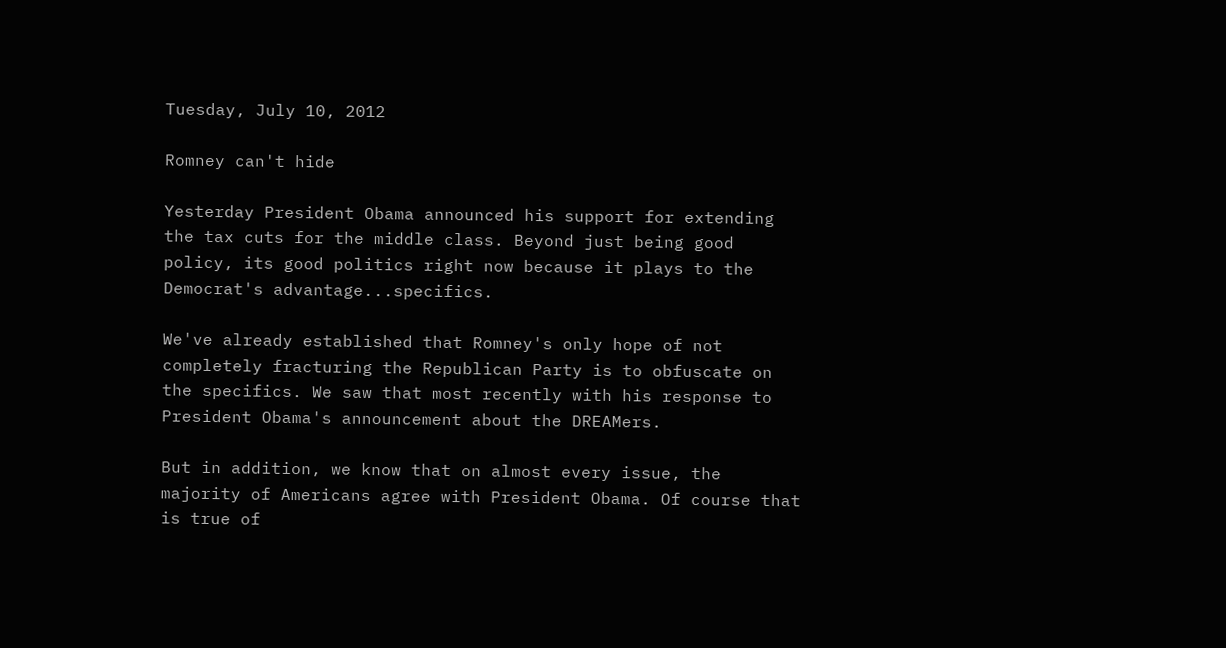Tuesday, July 10, 2012

Romney can't hide

Yesterday President Obama announced his support for extending the tax cuts for the middle class. Beyond just being good policy, its good politics right now because it plays to the Democrat's advantage...specifics.

We've already established that Romney's only hope of not completely fracturing the Republican Party is to obfuscate on the specifics. We saw that most recently with his response to President Obama's announcement about the DREAMers.

But in addition, we know that on almost every issue, the majority of Americans agree with President Obama. Of course that is true of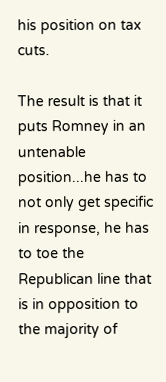his position on tax cuts.

The result is that it puts Romney in an untenable position...he has to not only get specific in response, he has to toe the Republican line that is in opposition to the majority of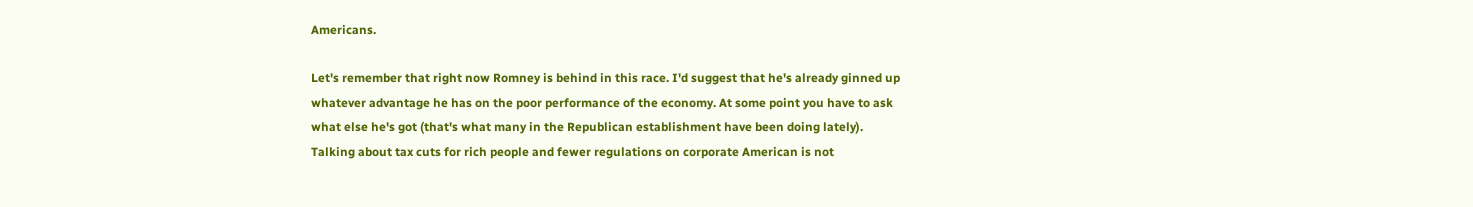Americans.

Let's remember that right now Romney is behind in this race. I'd suggest that he's already ginned up whatever advantage he has on the poor performance of the economy. At some point you have to ask what else he's got (that's what many in the Republican establishment have been doing lately). Talking about tax cuts for rich people and fewer regulations on corporate American is not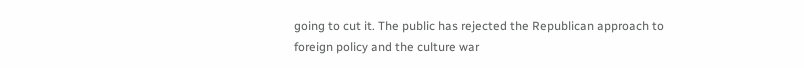going to cut it. The public has rejected the Republican approach to foreign policy and the culture war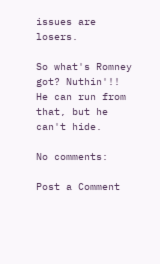issues are losers.

So what's Romney got? Nuthin'!! He can run from that, but he can't hide.

No comments:

Post a Comment